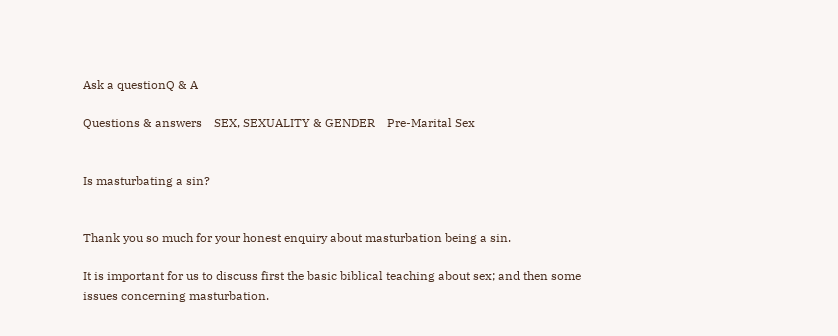Ask a questionQ & A

Questions & answers    SEX, SEXUALITY & GENDER    Pre-Marital Sex


Is masturbating a sin?


Thank you so much for your honest enquiry about masturbation being a sin.

It is important for us to discuss first the basic biblical teaching about sex; and then some issues concerning masturbation.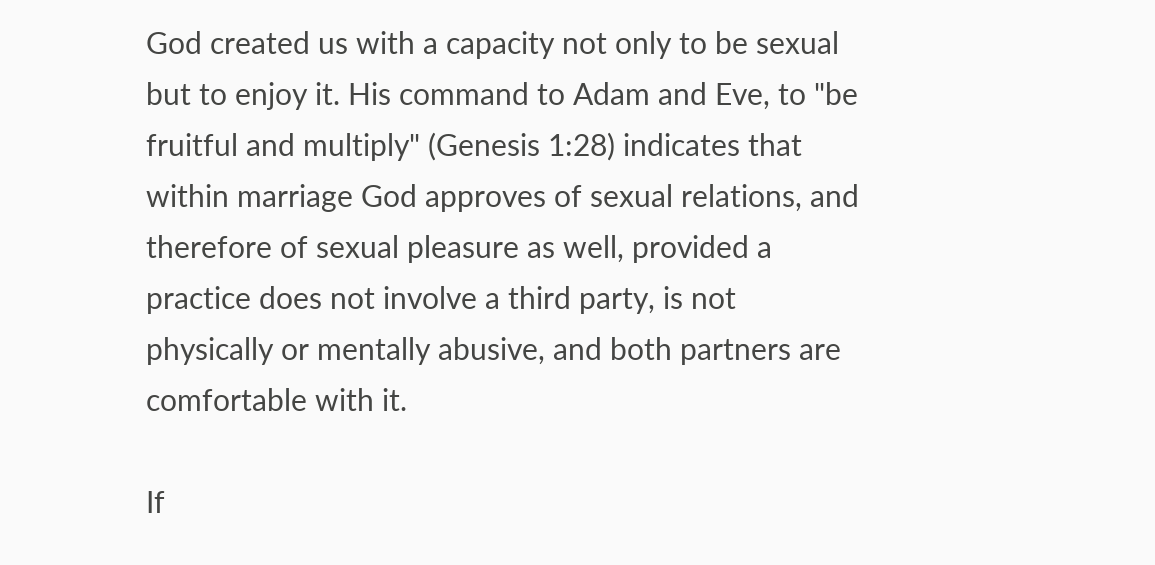God created us with a capacity not only to be sexual but to enjoy it. His command to Adam and Eve, to "be fruitful and multiply" (Genesis 1:28) indicates that within marriage God approves of sexual relations, and therefore of sexual pleasure as well, provided a practice does not involve a third party, is not physically or mentally abusive, and both partners are comfortable with it.

If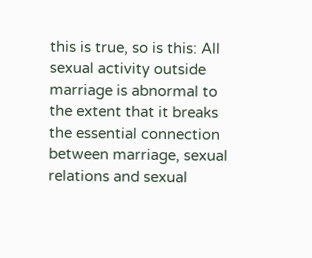this is true, so is this: All sexual activity outside marriage is abnormal to the extent that it breaks the essential connection between marriage, sexual relations and sexual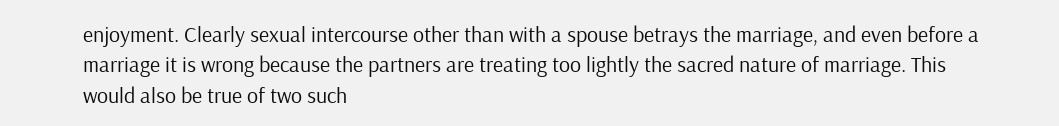enjoyment. Clearly sexual intercourse other than with a spouse betrays the marriage, and even before a marriage it is wrong because the partners are treating too lightly the sacred nature of marriage. This would also be true of two such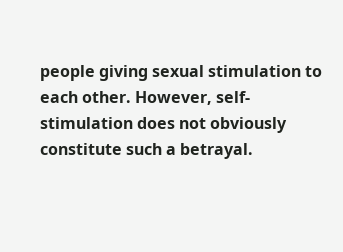people giving sexual stimulation to each other. However, self-stimulation does not obviously constitute such a betrayal.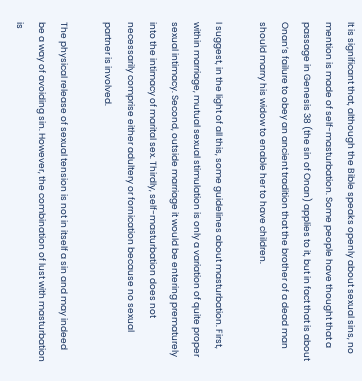It is significant that, although the Bible speaks openly about sexual sins, no mention is made of self-masturbation. Some people have thought that a passage in Genesis 38 (the sin of Onan) applies to it, but in fact that is about Onan’s failure to obey an ancient tradition that the brother of a dead man should marry his widow to enable her to have children.

I suggest, in the light of all this, some guidelines about masturbation. First, within marriage, mutual sexual stimulation is only a variation of quite proper sexual intimacy. Second, outside marriage it would be entering prematurely into the intimacy of marital sex. Thirdly, self-masturbation does not necessarily comprise either adultery or fornication because no sexual partner is involved.

The physical release of sexual tension is not in itself a sin and may indeed be a way of avoiding sin. However, the combination of lust with masturbation is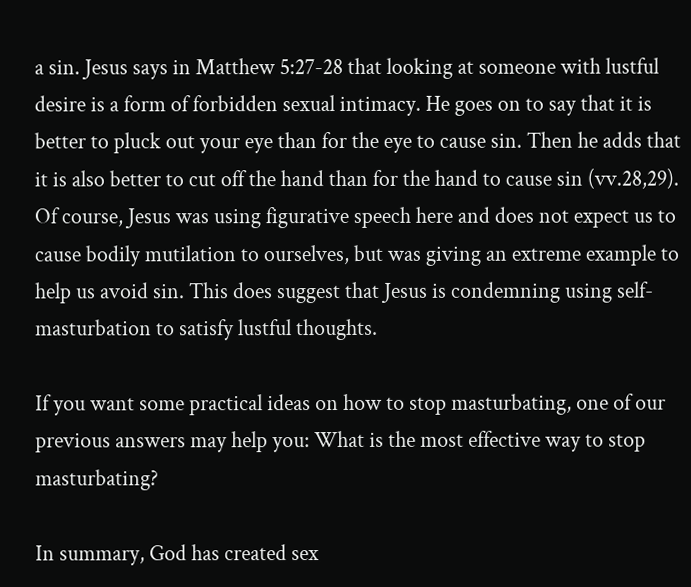a sin. Jesus says in Matthew 5:27-28 that looking at someone with lustful desire is a form of forbidden sexual intimacy. He goes on to say that it is better to pluck out your eye than for the eye to cause sin. Then he adds that it is also better to cut off the hand than for the hand to cause sin (vv.28,29). Of course, Jesus was using figurative speech here and does not expect us to cause bodily mutilation to ourselves, but was giving an extreme example to help us avoid sin. This does suggest that Jesus is condemning using self-masturbation to satisfy lustful thoughts.

If you want some practical ideas on how to stop masturbating, one of our previous answers may help you: What is the most effective way to stop masturbating?

In summary, God has created sex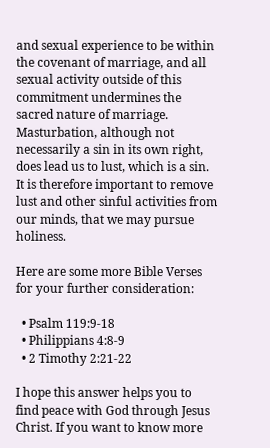and sexual experience to be within the covenant of marriage, and all sexual activity outside of this commitment undermines the sacred nature of marriage. Masturbation, although not necessarily a sin in its own right, does lead us to lust, which is a sin. It is therefore important to remove lust and other sinful activities from our minds, that we may pursue holiness.

Here are some more Bible Verses for your further consideration:

  • Psalm 119:9-18
  • Philippians 4:8-9
  • 2 Timothy 2:21-22

I hope this answer helps you to find peace with God through Jesus Christ. If you want to know more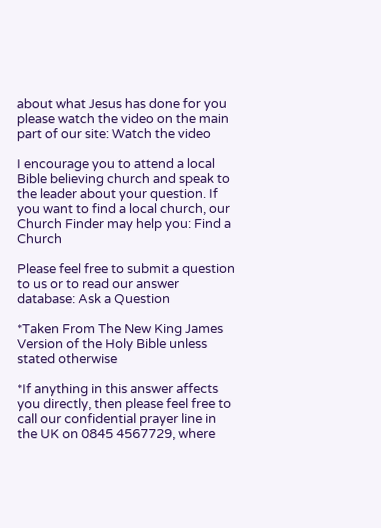about what Jesus has done for you please watch the video on the main part of our site: Watch the video

I encourage you to attend a local Bible believing church and speak to the leader about your question. If you want to find a local church, our Church Finder may help you: Find a Church

Please feel free to submit a question to us or to read our answer database: Ask a Question

*Taken From The New King James Version of the Holy Bible unless stated otherwise

*If anything in this answer affects you directly, then please feel free to call our confidential prayer line in the UK on 0845 4567729, where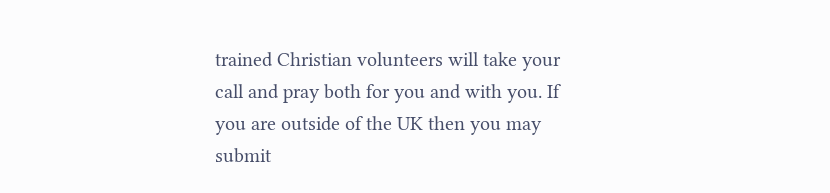trained Christian volunteers will take your call and pray both for you and with you. If you are outside of the UK then you may submit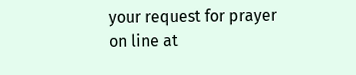your request for prayer on line at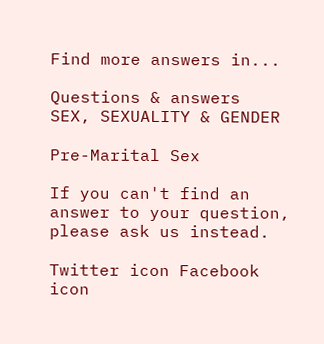Find more answers in...

Questions & answers    SEX, SEXUALITY & GENDER

Pre-Marital Sex

If you can't find an answer to your question, please ask us instead.

Twitter icon Facebook icon